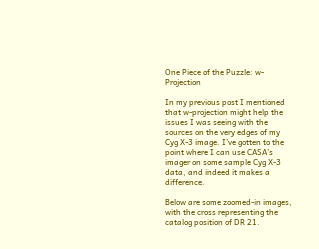One Piece of the Puzzle: w-Projection

In my previous post I mentioned that w-projection might help the issues I was seeing with the sources on the very edges of my Cyg X-3 image. I’ve gotten to the point where I can use CASA’s imager on some sample Cyg X-3 data, and indeed it makes a difference.

Below are some zoomed-in images, with the cross representing the catalog position of DR 21.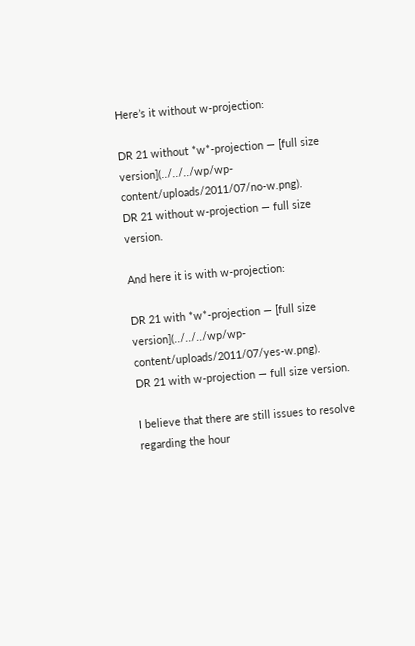Here’s it without w-projection:

DR 21 without *w*-projection — [full size version](../../../wp/wp-content/uploads/2011/07/no-w.png).
DR 21 without w-projection — full size version.

And here it is with w-projection:

DR 21 with *w*-projection — [full size version](../../../wp/wp-content/uploads/2011/07/yes-w.png).
DR 21 with w-projection — full size version.

I believe that there are still issues to resolve regarding the hour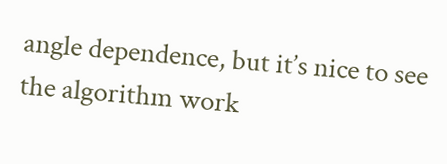angle dependence, but it’s nice to see the algorithm work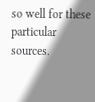so well for these particular sources.